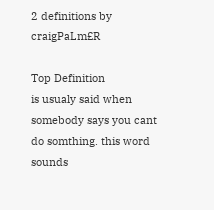2 definitions by craigPaLm£R

Top Definition
is usualy said when somebody says you cant do somthing. this word sounds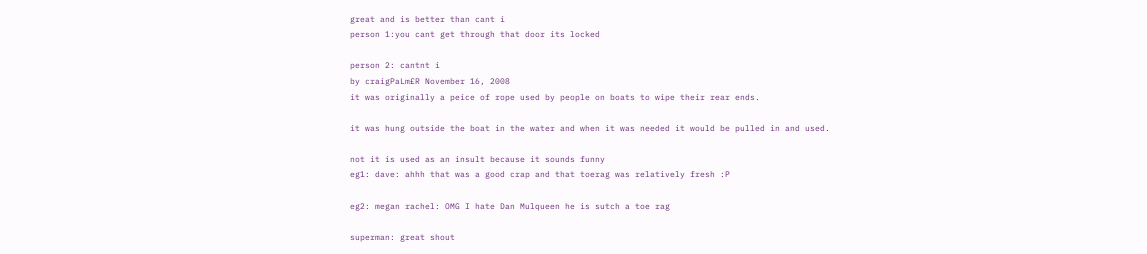great and is better than cant i
person 1:you cant get through that door its locked

person 2: cantnt i
by craigPaLm£R November 16, 2008
it was originally a peice of rope used by people on boats to wipe their rear ends.

it was hung outside the boat in the water and when it was needed it would be pulled in and used.

not it is used as an insult because it sounds funny
eg1: dave: ahhh that was a good crap and that toerag was relatively fresh :P

eg2: megan rachel: OMG I hate Dan Mulqueen he is sutch a toe rag

superman: great shout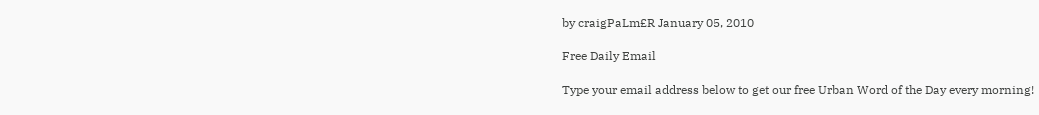by craigPaLm£R January 05, 2010

Free Daily Email

Type your email address below to get our free Urban Word of the Day every morning!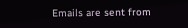Emails are sent from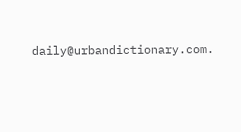daily@urbandictionary.com.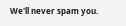We'll never spam you.